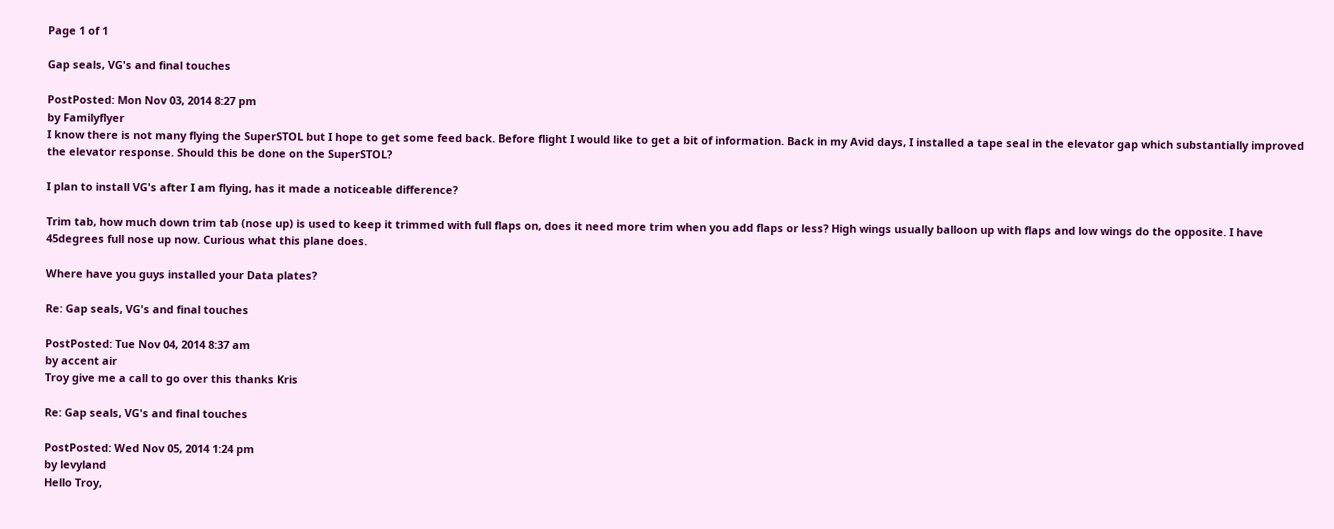Page 1 of 1

Gap seals, VG's and final touches

PostPosted: Mon Nov 03, 2014 8:27 pm
by Familyflyer
I know there is not many flying the SuperSTOL but I hope to get some feed back. Before flight I would like to get a bit of information. Back in my Avid days, I installed a tape seal in the elevator gap which substantially improved the elevator response. Should this be done on the SuperSTOL?

I plan to install VG's after I am flying, has it made a noticeable difference?

Trim tab, how much down trim tab (nose up) is used to keep it trimmed with full flaps on, does it need more trim when you add flaps or less? High wings usually balloon up with flaps and low wings do the opposite. I have 45degrees full nose up now. Curious what this plane does.

Where have you guys installed your Data plates?

Re: Gap seals, VG's and final touches

PostPosted: Tue Nov 04, 2014 8:37 am
by accent air
Troy give me a call to go over this thanks Kris

Re: Gap seals, VG's and final touches

PostPosted: Wed Nov 05, 2014 1:24 pm
by levyland
Hello Troy,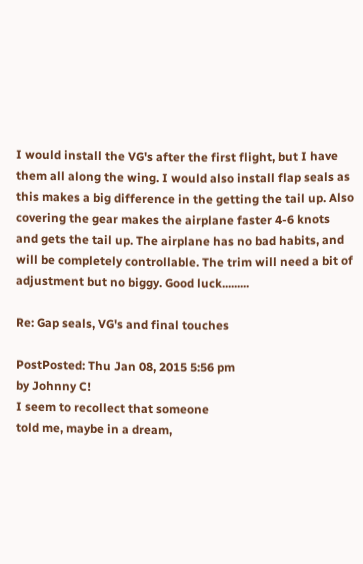I would install the VG's after the first flight, but I have them all along the wing. I would also install flap seals as this makes a big difference in the getting the tail up. Also covering the gear makes the airplane faster 4-6 knots and gets the tail up. The airplane has no bad habits, and will be completely controllable. The trim will need a bit of adjustment but no biggy. Good luck.........

Re: Gap seals, VG's and final touches

PostPosted: Thu Jan 08, 2015 5:56 pm
by Johnny C!
I seem to recollect that someone
told me, maybe in a dream,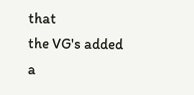that
the VG's added a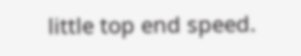little top end speed.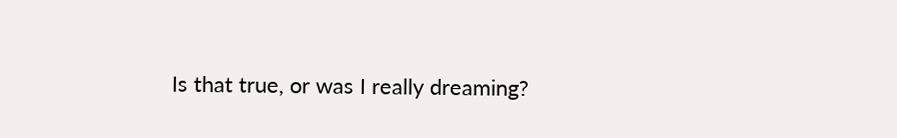Is that true, or was I really dreaming?